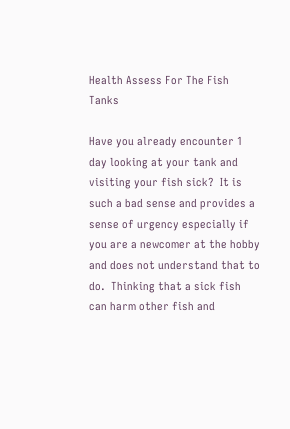Health Assess For The Fish Tanks

Have you already encounter 1 day looking at your tank and visiting your fish sick?  It is such a bad sense and provides a sense of urgency especially if you are a newcomer at the hobby and does not understand that to do.  Thinking that a sick fish can harm other fish and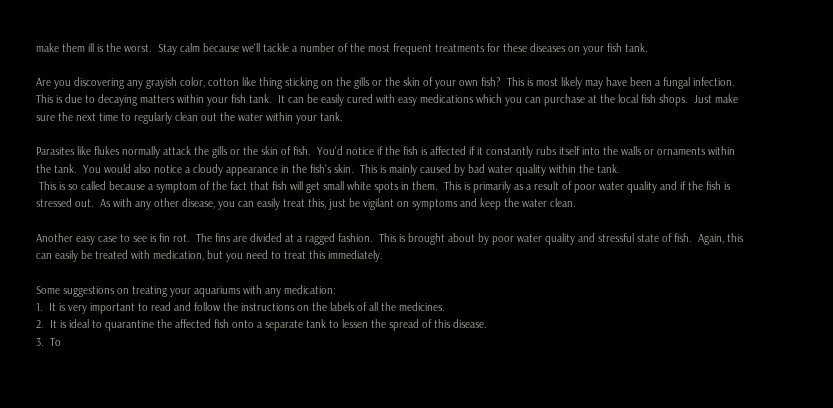make them ill is the worst.  Stay calm because we'll tackle a number of the most frequent treatments for these diseases on your fish tank.

Are you discovering any grayish color, cotton like thing sticking on the gills or the skin of your own fish?  This is most likely may have been a fungal infection.  This is due to decaying matters within your fish tank.  It can be easily cured with easy medications which you can purchase at the local fish shops.  Just make sure the next time to regularly clean out the water within your tank.

Parasites like flukes normally attack the gills or the skin of fish.  You'd notice if the fish is affected if it constantly rubs itself into the walls or ornaments within the tank.  You would also notice a cloudy appearance in the fish's skin.  This is mainly caused by bad water quality within the tank.
 This is so called because a symptom of the fact that fish will get small white spots in them.  This is primarily as a result of poor water quality and if the fish is stressed out.  As with any other disease, you can easily treat this, just be vigilant on symptoms and keep the water clean.

Another easy case to see is fin rot.  The fins are divided at a ragged fashion.  This is brought about by poor water quality and stressful state of fish.  Again, this can easily be treated with medication, but you need to treat this immediately.

Some suggestions on treating your aquariums with any medication:
1.  It is very important to read and follow the instructions on the labels of all the medicines.
2.  It is ideal to quarantine the affected fish onto a separate tank to lessen the spread of this disease.
3.  To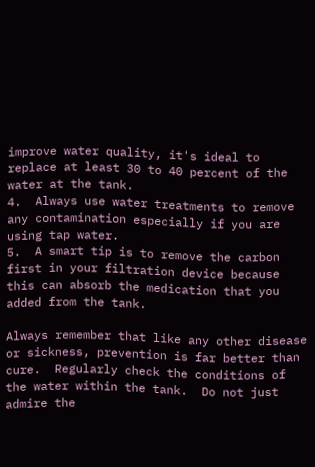improve water quality, it's ideal to replace at least 30 to 40 percent of the water at the tank.
4.  Always use water treatments to remove any contamination especially if you are using tap water.
5.  A smart tip is to remove the carbon first in your filtration device because this can absorb the medication that you added from the tank.

Always remember that like any other disease or sickness, prevention is far better than cure.  Regularly check the conditions of the water within the tank.  Do not just admire the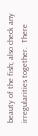beauty of the fish; also check any irregularities together.  There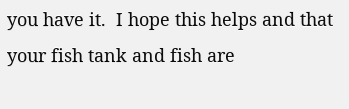you have it.  I hope this helps and that your fish tank and fish are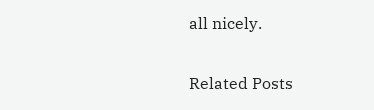all nicely.

Related Posts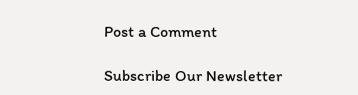Post a Comment

Subscribe Our Newsletter